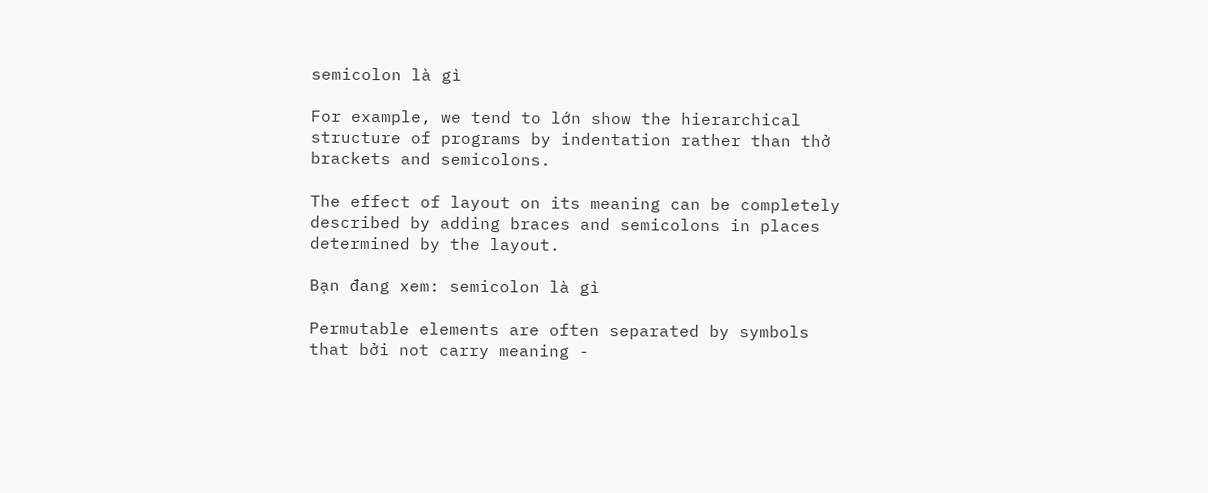semicolon là gì

For example, we tend to lớn show the hierarchical structure of programs by indentation rather than thở brackets and semicolons.

The effect of layout on its meaning can be completely described by adding braces and semicolons in places determined by the layout.

Bạn đang xem: semicolon là gì

Permutable elements are often separated by symbols that bởi not carry meaning -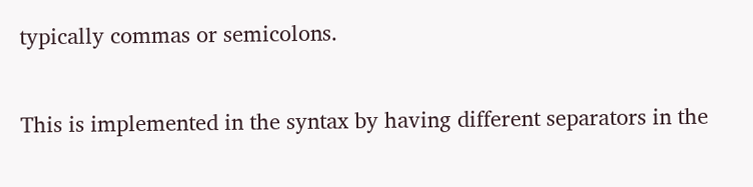typically commas or semicolons.

This is implemented in the syntax by having different separators in the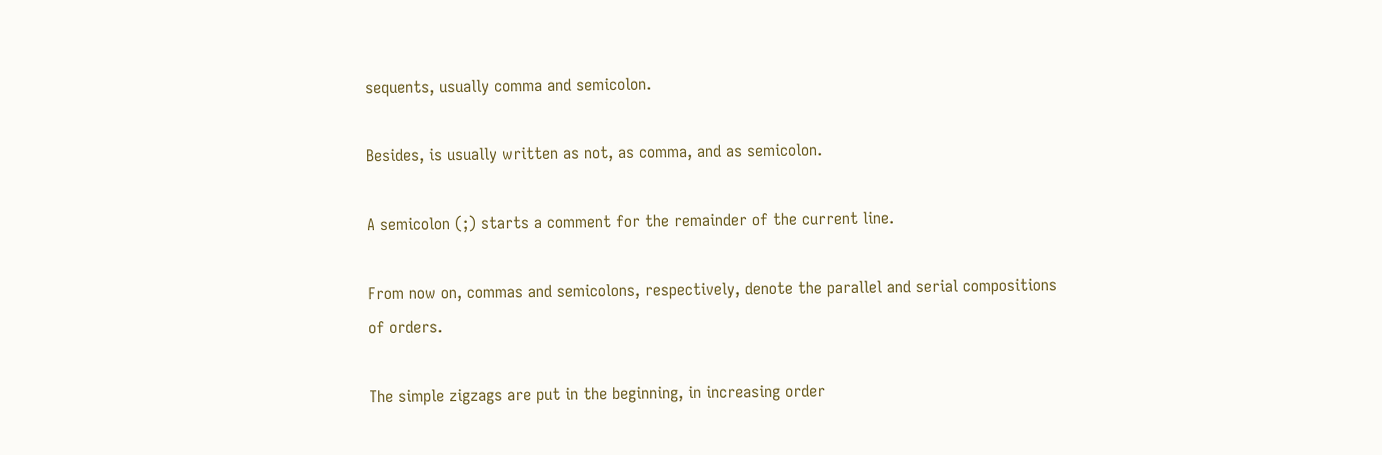sequents, usually comma and semicolon.

Besides, is usually written as not, as comma, and as semicolon.

A semicolon (;) starts a comment for the remainder of the current line.

From now on, commas and semicolons, respectively, denote the parallel and serial compositions of orders.

The simple zigzags are put in the beginning, in increasing order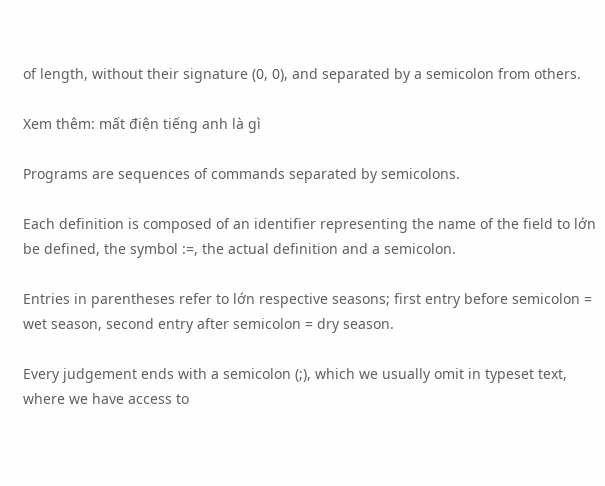of length, without their signature (0, 0), and separated by a semicolon from others.

Xem thêm: mất điện tiếng anh là gì

Programs are sequences of commands separated by semicolons.

Each definition is composed of an identifier representing the name of the field to lớn be defined, the symbol :=, the actual definition and a semicolon.

Entries in parentheses refer to lớn respective seasons; first entry before semicolon = wet season, second entry after semicolon = dry season.

Every judgement ends with a semicolon (;), which we usually omit in typeset text, where we have access to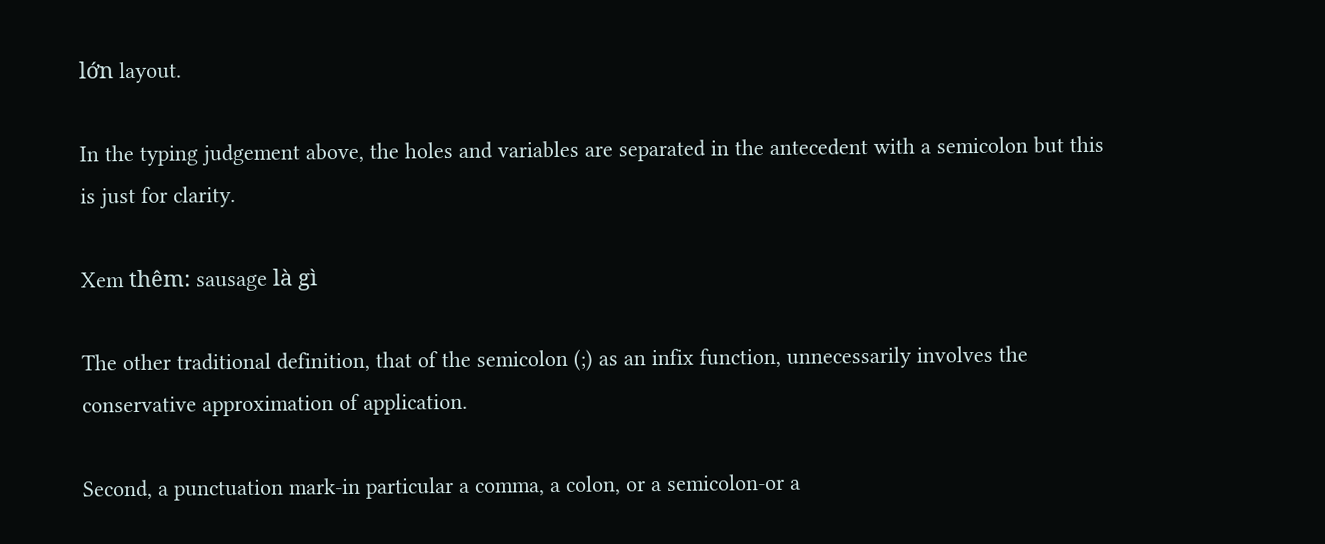lớn layout.

In the typing judgement above, the holes and variables are separated in the antecedent with a semicolon but this is just for clarity.

Xem thêm: sausage là gì

The other traditional definition, that of the semicolon (;) as an infix function, unnecessarily involves the conservative approximation of application.

Second, a punctuation mark-in particular a comma, a colon, or a semicolon-or a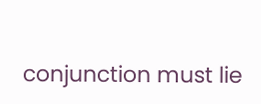conjunction must lie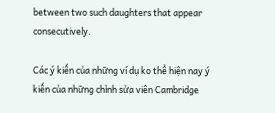between two such daughters that appear consecutively.

Các ý kiến của những ví dụ ko thể hiện nay ý kiến của những chỉnh sửa viên Cambridge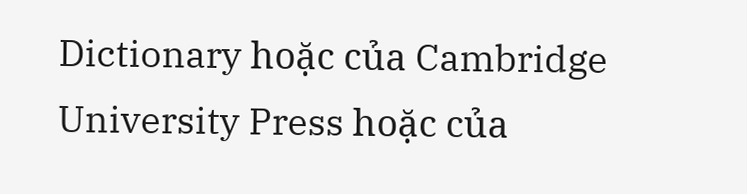Dictionary hoặc của Cambridge University Press hoặc của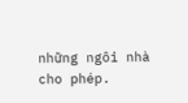những ngôi nhà cho phép.